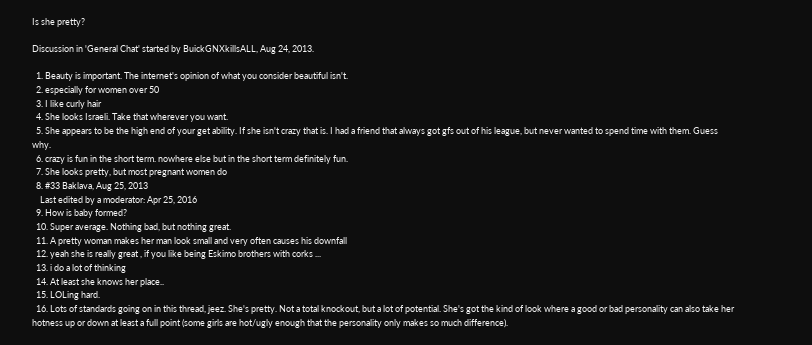Is she pretty?

Discussion in 'General Chat' started by BuickGNXkillsALL, Aug 24, 2013.

  1. Beauty is important. The internet's opinion of what you consider beautiful isn't.
  2. especially for women over 50
  3. I like curly hair
  4. She looks Israeli. Take that wherever you want.
  5. She appears to be the high end of your get ability. If she isn't crazy that is. I had a friend that always got gfs out of his league, but never wanted to spend time with them. Guess why.
  6. crazy is fun in the short term. nowhere else but in the short term definitely fun.
  7. She looks pretty, but most pregnant women do
  8. #33 Baklava, Aug 25, 2013
    Last edited by a moderator: Apr 25, 2016
  9. How is baby formed?
  10. Super average. Nothing bad, but nothing great.
  11. A pretty woman makes her man look small and very often causes his downfall
  12. yeah she is really great , if you like being Eskimo brothers with corks ...
  13. i do a lot of thinking
  14. At least she knows her place..
  15. LOLing hard.
  16. Lots of standards going on in this thread, jeez. She's pretty. Not a total knockout, but a lot of potential. She's got the kind of look where a good or bad personality can also take her hotness up or down at least a full point (some girls are hot/ugly enough that the personality only makes so much difference).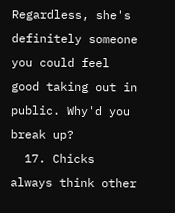Regardless, she's definitely someone you could feel good taking out in public. Why'd you break up?
  17. Chicks always think other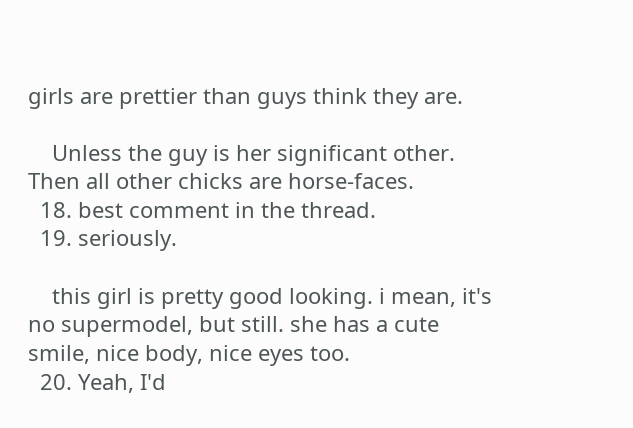girls are prettier than guys think they are.

    Unless the guy is her significant other. Then all other chicks are horse-faces.
  18. best comment in the thread.
  19. seriously.

    this girl is pretty good looking. i mean, it's no supermodel, but still. she has a cute smile, nice body, nice eyes too.
  20. Yeah, I'd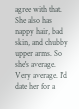agree with that. She also has nappy hair, bad skin, and chubby upper arms. So she's average. Very average. I'd date her for a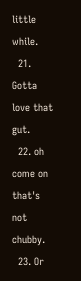little while.
  21. Gotta love that gut.
  22. oh come on that's not chubby.
  23. Or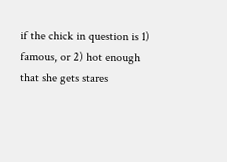if the chick in question is 1) famous, or 2) hot enough that she gets stares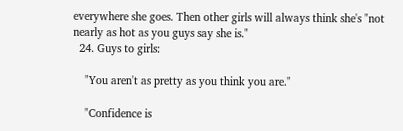everywhere she goes. Then other girls will always think she's "not nearly as hot as you guys say she is."
  24. Guys to girls:

    "You aren't as pretty as you think you are."

    "Confidence is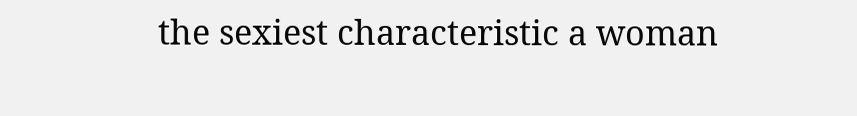the sexiest characteristic a woman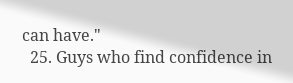can have."
  25. Guys who find confidence in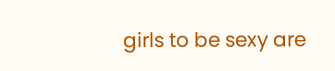girls to be sexy are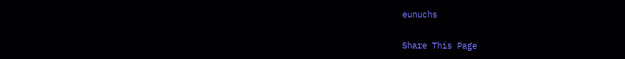eunuchs

Share This Page